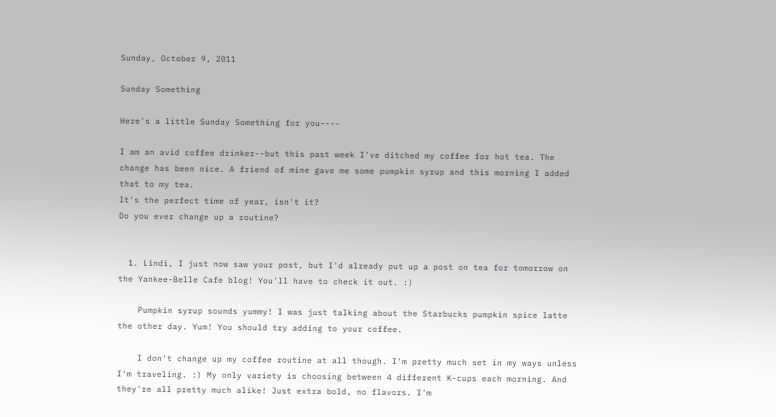Sunday, October 9, 2011

Sunday Something

Here's a little Sunday Something for you----

I am an avid coffee drinker--but this past week I've ditched my coffee for hot tea. The change has been nice. A friend of mine gave me some pumpkin syrup and this morning I added that to my tea.
It's the perfect time of year, isn't it?
Do you ever change up a routine?


  1. Lindi, I just now saw your post, but I'd already put up a post on tea for tomorrow on the Yankee-Belle Cafe blog! You'll have to check it out. :)

    Pumpkin syrup sounds yummy! I was just talking about the Starbucks pumpkin spice latte the other day. Yum! You should try adding to your coffee.

    I don't change up my coffee routine at all though. I'm pretty much set in my ways unless I'm traveling. :) My only variety is choosing between 4 different K-cups each morning. And they're all pretty much alike! Just extra bold, no flavors. I'm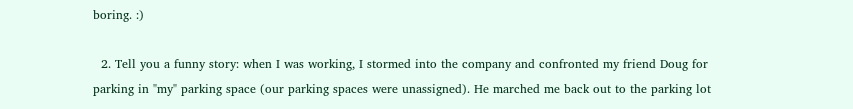boring. :)

  2. Tell you a funny story: when I was working, I stormed into the company and confronted my friend Doug for parking in "my" parking space (our parking spaces were unassigned). He marched me back out to the parking lot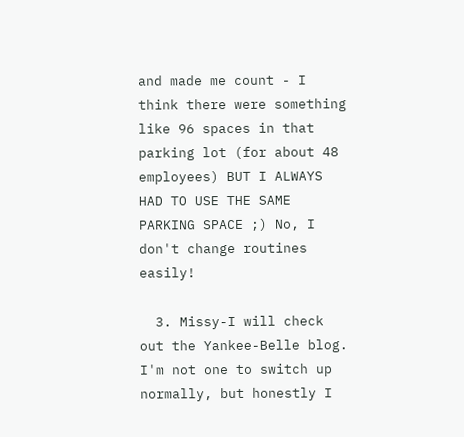and made me count - I think there were something like 96 spaces in that parking lot (for about 48 employees) BUT I ALWAYS HAD TO USE THE SAME PARKING SPACE ;) No, I don't change routines easily!

  3. Missy-I will check out the Yankee-Belle blog. I'm not one to switch up normally, but honestly I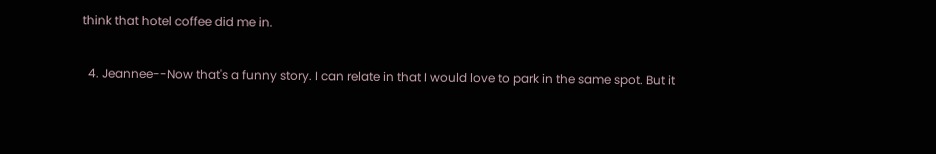think that hotel coffee did me in.

  4. Jeannee--Now that's a funny story. I can relate in that I would love to park in the same spot. But it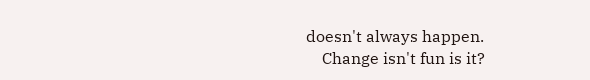doesn't always happen.
    Change isn't fun is it?